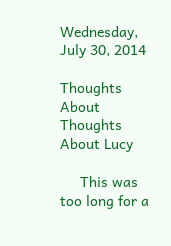Wednesday, July 30, 2014

Thoughts About Thoughts About Lucy

     This was too long for a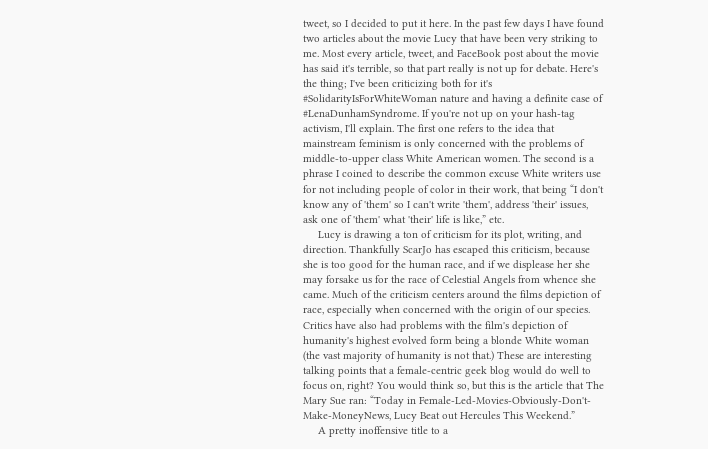tweet, so I decided to put it here. In the past few days I have found two articles about the movie Lucy that have been very striking to me. Most every article, tweet, and FaceBook post about the movie has said it's terrible, so that part really is not up for debate. Here's the thing; I've been criticizing both for it's #SolidarityIsForWhiteWoman nature and having a definite case of #LenaDunhamSyndrome. If you're not up on your hash-tag activism, I'll explain. The first one refers to the idea that mainstream feminism is only concerned with the problems of middle-to-upper class White American women. The second is a phrase I coined to describe the common excuse White writers use for not including people of color in their work, that being “I don't know any of 'them' so I can't write 'them', address 'their' issues, ask one of 'them' what 'their' life is like,” etc.
     Lucy is drawing a ton of criticism for its plot, writing, and direction. Thankfully ScarJo has escaped this criticism, because she is too good for the human race, and if we displease her she may forsake us for the race of Celestial Angels from whence she came. Much of the criticism centers around the films depiction of race, especially when concerned with the origin of our species. Critics have also had problems with the film's depiction of humanity's highest evolved form being a blonde White woman (the vast majority of humanity is not that.) These are interesting talking points that a female-centric geek blog would do well to focus on, right? You would think so, but this is the article that The Mary Sue ran: “Today in Female-Led-Movies-Obviously-Don't-Make-MoneyNews, Lucy Beat out Hercules This Weekend.”
     A pretty inoffensive title to a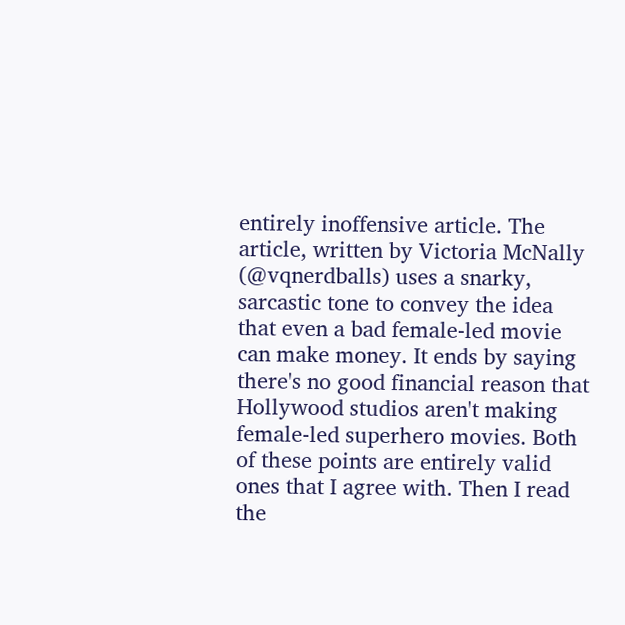entirely inoffensive article. The article, written by Victoria McNally (@vqnerdballs) uses a snarky, sarcastic tone to convey the idea that even a bad female-led movie can make money. It ends by saying there's no good financial reason that Hollywood studios aren't making female-led superhero movies. Both of these points are entirely valid ones that I agree with. Then I read the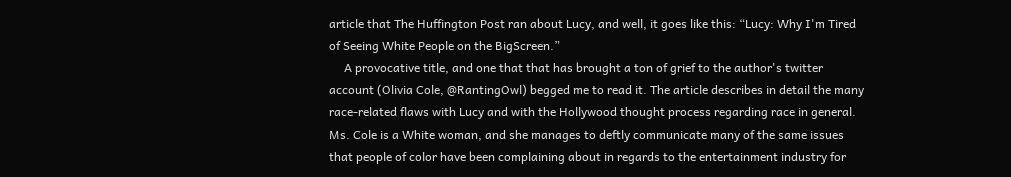article that The Huffington Post ran about Lucy, and well, it goes like this: “Lucy: Why I'm Tired of Seeing White People on the BigScreen.”
     A provocative title, and one that that has brought a ton of grief to the author's twitter account (Olivia Cole, @RantingOwl) begged me to read it. The article describes in detail the many race-related flaws with Lucy and with the Hollywood thought process regarding race in general. Ms. Cole is a White woman, and she manages to deftly communicate many of the same issues that people of color have been complaining about in regards to the entertainment industry for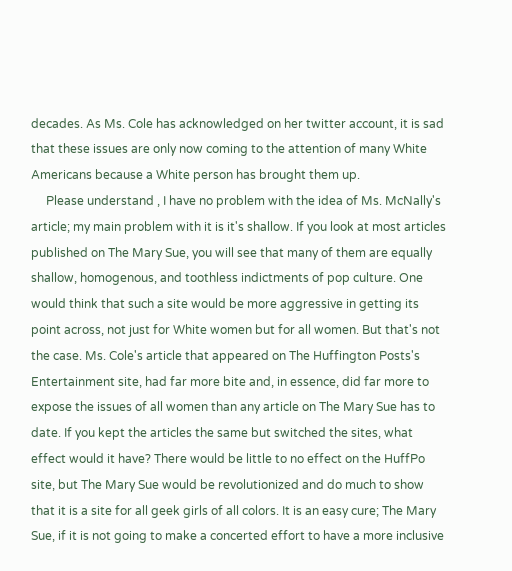decades. As Ms. Cole has acknowledged on her twitter account, it is sad that these issues are only now coming to the attention of many White Americans because a White person has brought them up.
     Please understand , I have no problem with the idea of Ms. McNally's article; my main problem with it is it's shallow. If you look at most articles published on The Mary Sue, you will see that many of them are equally shallow, homogenous, and toothless indictments of pop culture. One would think that such a site would be more aggressive in getting its point across, not just for White women but for all women. But that's not the case. Ms. Cole's article that appeared on The Huffington Posts's Entertainment site, had far more bite and, in essence, did far more to expose the issues of all women than any article on The Mary Sue has to date. If you kept the articles the same but switched the sites, what effect would it have? There would be little to no effect on the HuffPo site, but The Mary Sue would be revolutionized and do much to show that it is a site for all geek girls of all colors. It is an easy cure; The Mary Sue, if it is not going to make a concerted effort to have a more inclusive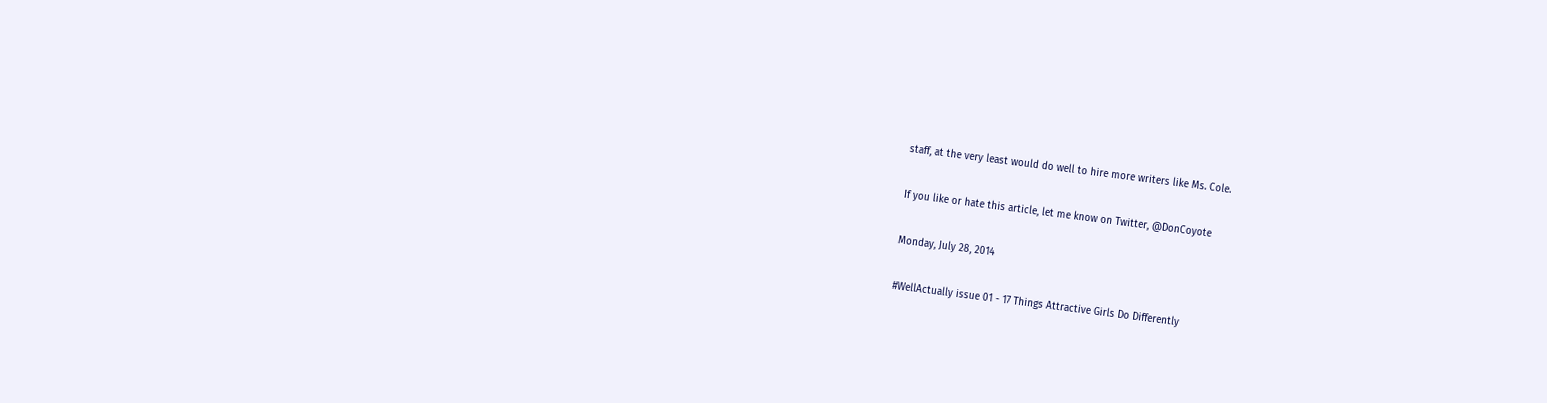staff, at the very least would do well to hire more writers like Ms. Cole.

If you like or hate this article, let me know on Twitter, @DonCoyote

Monday, July 28, 2014

#WellActually issue 01 - 17 Things Attractive Girls Do Differently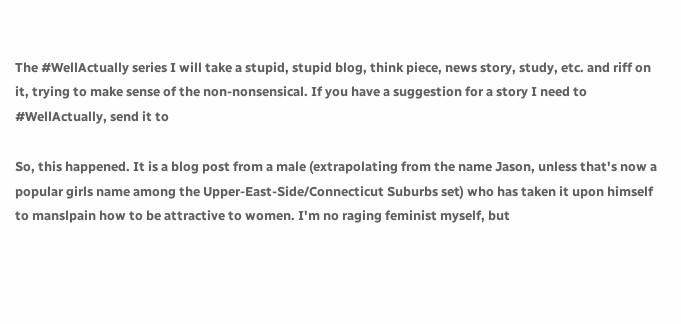The #WellActually series I will take a stupid, stupid blog, think piece, news story, study, etc. and riff on it, trying to make sense of the non-nonsensical. If you have a suggestion for a story I need to #WellActually, send it to

So, this happened. It is a blog post from a male (extrapolating from the name Jason, unless that's now a popular girls name among the Upper-East-Side/Connecticut Suburbs set) who has taken it upon himself to manslpain how to be attractive to women. I'm no raging feminist myself, but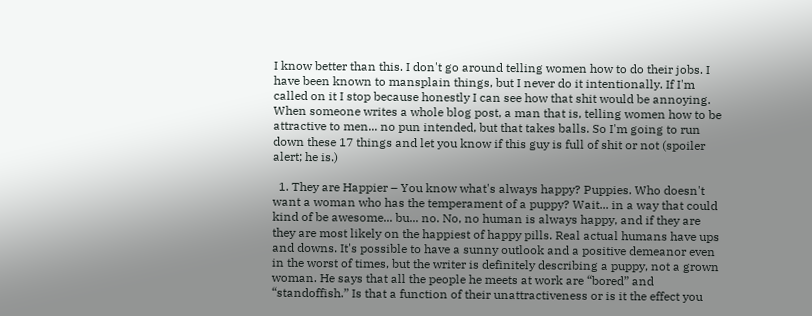I know better than this. I don't go around telling women how to do their jobs. I have been known to mansplain things, but I never do it intentionally. If I'm called on it I stop because honestly I can see how that shit would be annoying. When someone writes a whole blog post, a man that is, telling women how to be attractive to men... no pun intended, but that takes balls. So I'm going to run down these 17 things and let you know if this guy is full of shit or not (spoiler alert; he is.)

  1. They are Happier – You know what's always happy? Puppies. Who doesn't want a woman who has the temperament of a puppy? Wait... in a way that could kind of be awesome... bu... no. No, no human is always happy, and if they are they are most likely on the happiest of happy pills. Real actual humans have ups and downs. It's possible to have a sunny outlook and a positive demeanor even in the worst of times, but the writer is definitely describing a puppy, not a grown woman. He says that all the people he meets at work are “bored” and “standoffish.” Is that a function of their unattractiveness or is it the effect you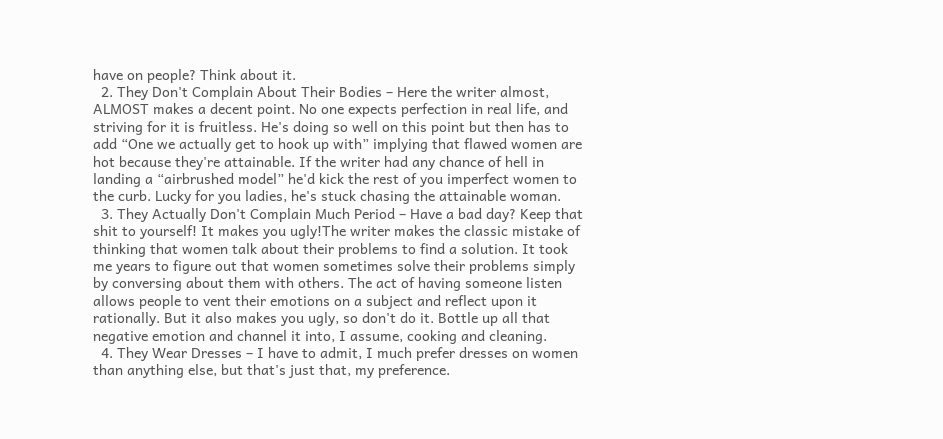have on people? Think about it.
  2. They Don't Complain About Their Bodies – Here the writer almost, ALMOST makes a decent point. No one expects perfection in real life, and striving for it is fruitless. He's doing so well on this point but then has to add “One we actually get to hook up with” implying that flawed women are hot because they're attainable. If the writer had any chance of hell in landing a “airbrushed model” he'd kick the rest of you imperfect women to the curb. Lucky for you ladies, he's stuck chasing the attainable woman.
  3. They Actually Don't Complain Much Period – Have a bad day? Keep that shit to yourself! It makes you ugly!The writer makes the classic mistake of thinking that women talk about their problems to find a solution. It took me years to figure out that women sometimes solve their problems simply by conversing about them with others. The act of having someone listen allows people to vent their emotions on a subject and reflect upon it rationally. But it also makes you ugly, so don't do it. Bottle up all that negative emotion and channel it into, I assume, cooking and cleaning.
  4. They Wear Dresses – I have to admit, I much prefer dresses on women than anything else, but that's just that, my preference.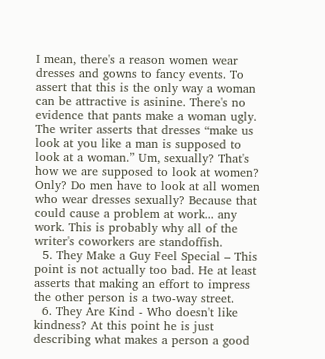I mean, there's a reason women wear dresses and gowns to fancy events. To assert that this is the only way a woman can be attractive is asinine. There's no evidence that pants make a woman ugly. The writer asserts that dresses “make us look at you like a man is supposed to look at a woman.” Um, sexually? That's how we are supposed to look at women? Only? Do men have to look at all women who wear dresses sexually? Because that could cause a problem at work... any work. This is probably why all of the writer's coworkers are standoffish.
  5. They Make a Guy Feel Special – This point is not actually too bad. He at least asserts that making an effort to impress the other person is a two-way street.
  6. They Are Kind - Who doesn't like kindness? At this point he is just describing what makes a person a good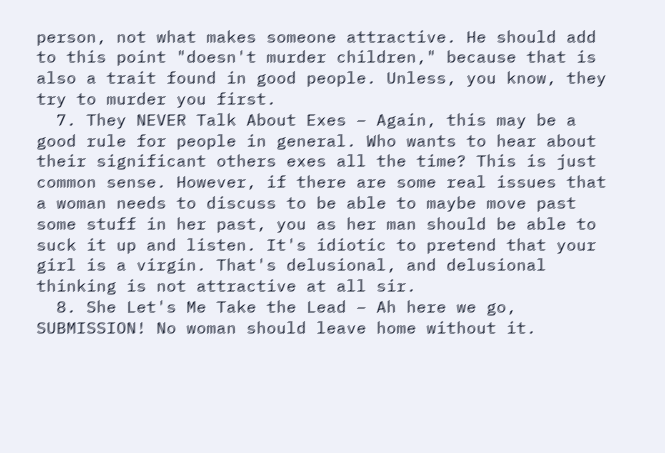person, not what makes someone attractive. He should add to this point "doesn't murder children," because that is also a trait found in good people. Unless, you know, they try to murder you first.
  7. They NEVER Talk About Exes – Again, this may be a good rule for people in general. Who wants to hear about their significant others exes all the time? This is just common sense. However, if there are some real issues that a woman needs to discuss to be able to maybe move past some stuff in her past, you as her man should be able to suck it up and listen. It's idiotic to pretend that your girl is a virgin. That's delusional, and delusional thinking is not attractive at all sir.
  8. She Let's Me Take the Lead – Ah here we go, SUBMISSION! No woman should leave home without it.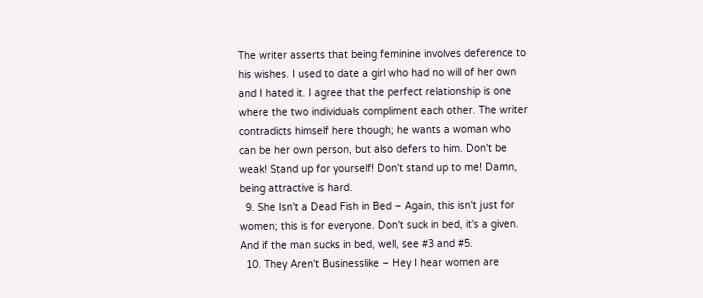The writer asserts that being feminine involves deference to his wishes. I used to date a girl who had no will of her own and I hated it. I agree that the perfect relationship is one where the two individuals compliment each other. The writer contradicts himself here though; he wants a woman who can be her own person, but also defers to him. Don't be weak! Stand up for yourself! Don't stand up to me! Damn, being attractive is hard.
  9. She Isn't a Dead Fish in Bed – Again, this isn't just for women; this is for everyone. Don't suck in bed, it's a given. And if the man sucks in bed, well, see #3 and #5.
  10. They Aren't Businesslike – Hey I hear women are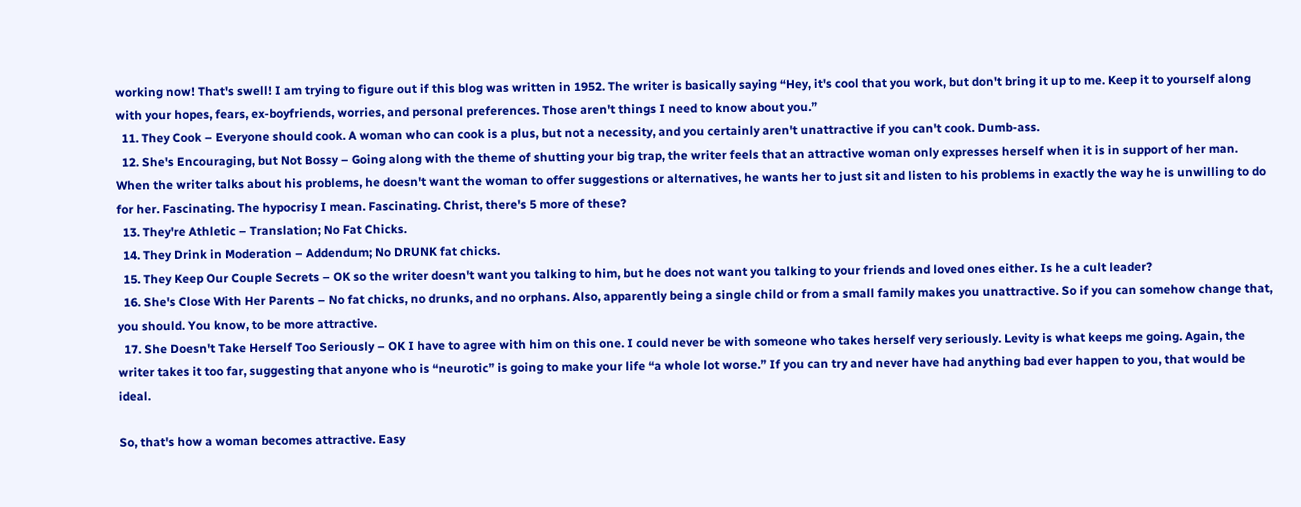working now! That's swell! I am trying to figure out if this blog was written in 1952. The writer is basically saying “Hey, it's cool that you work, but don't bring it up to me. Keep it to yourself along with your hopes, fears, ex-boyfriends, worries, and personal preferences. Those aren't things I need to know about you.”
  11. They Cook – Everyone should cook. A woman who can cook is a plus, but not a necessity, and you certainly aren't unattractive if you can't cook. Dumb-ass.
  12. She's Encouraging, but Not Bossy – Going along with the theme of shutting your big trap, the writer feels that an attractive woman only expresses herself when it is in support of her man. When the writer talks about his problems, he doesn't want the woman to offer suggestions or alternatives, he wants her to just sit and listen to his problems in exactly the way he is unwilling to do for her. Fascinating. The hypocrisy I mean. Fascinating. Christ, there's 5 more of these?
  13. They're Athletic – Translation; No Fat Chicks.
  14. They Drink in Moderation – Addendum; No DRUNK fat chicks.
  15. They Keep Our Couple Secrets – OK so the writer doesn't want you talking to him, but he does not want you talking to your friends and loved ones either. Is he a cult leader?
  16. She's Close With Her Parents – No fat chicks, no drunks, and no orphans. Also, apparently being a single child or from a small family makes you unattractive. So if you can somehow change that, you should. You know, to be more attractive.
  17. She Doesn't Take Herself Too Seriously – OK I have to agree with him on this one. I could never be with someone who takes herself very seriously. Levity is what keeps me going. Again, the writer takes it too far, suggesting that anyone who is “neurotic” is going to make your life “a whole lot worse.” If you can try and never have had anything bad ever happen to you, that would be ideal.

So, that's how a woman becomes attractive. Easy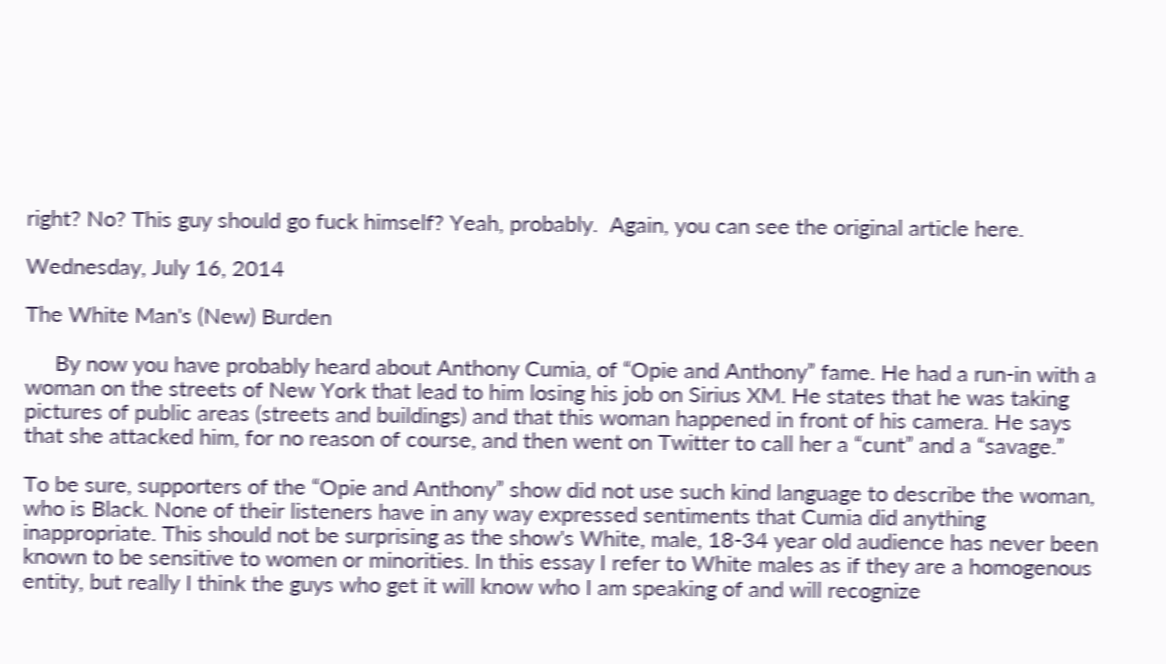right? No? This guy should go fuck himself? Yeah, probably.  Again, you can see the original article here.

Wednesday, July 16, 2014

The White Man's (New) Burden

     By now you have probably heard about Anthony Cumia, of “Opie and Anthony” fame. He had a run-in with a woman on the streets of New York that lead to him losing his job on Sirius XM. He states that he was taking pictures of public areas (streets and buildings) and that this woman happened in front of his camera. He says that she attacked him, for no reason of course, and then went on Twitter to call her a “cunt” and a “savage.”

To be sure, supporters of the “Opie and Anthony” show did not use such kind language to describe the woman, who is Black. None of their listeners have in any way expressed sentiments that Cumia did anything inappropriate. This should not be surprising as the show's White, male, 18-34 year old audience has never been known to be sensitive to women or minorities. In this essay I refer to White males as if they are a homogenous entity, but really I think the guys who get it will know who I am speaking of and will recognize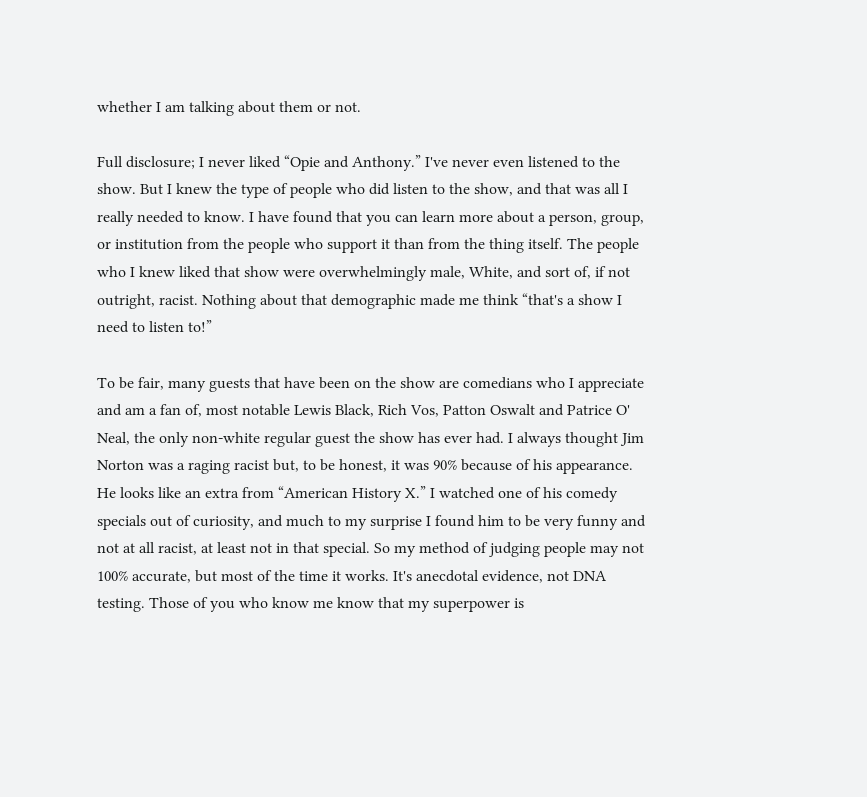whether I am talking about them or not.

Full disclosure; I never liked “Opie and Anthony.” I've never even listened to the show. But I knew the type of people who did listen to the show, and that was all I really needed to know. I have found that you can learn more about a person, group, or institution from the people who support it than from the thing itself. The people who I knew liked that show were overwhelmingly male, White, and sort of, if not outright, racist. Nothing about that demographic made me think “that's a show I need to listen to!”

To be fair, many guests that have been on the show are comedians who I appreciate and am a fan of, most notable Lewis Black, Rich Vos, Patton Oswalt and Patrice O' Neal, the only non-white regular guest the show has ever had. I always thought Jim Norton was a raging racist but, to be honest, it was 90% because of his appearance. He looks like an extra from “American History X.” I watched one of his comedy specials out of curiosity, and much to my surprise I found him to be very funny and not at all racist, at least not in that special. So my method of judging people may not 100% accurate, but most of the time it works. It's anecdotal evidence, not DNA testing. Those of you who know me know that my superpower is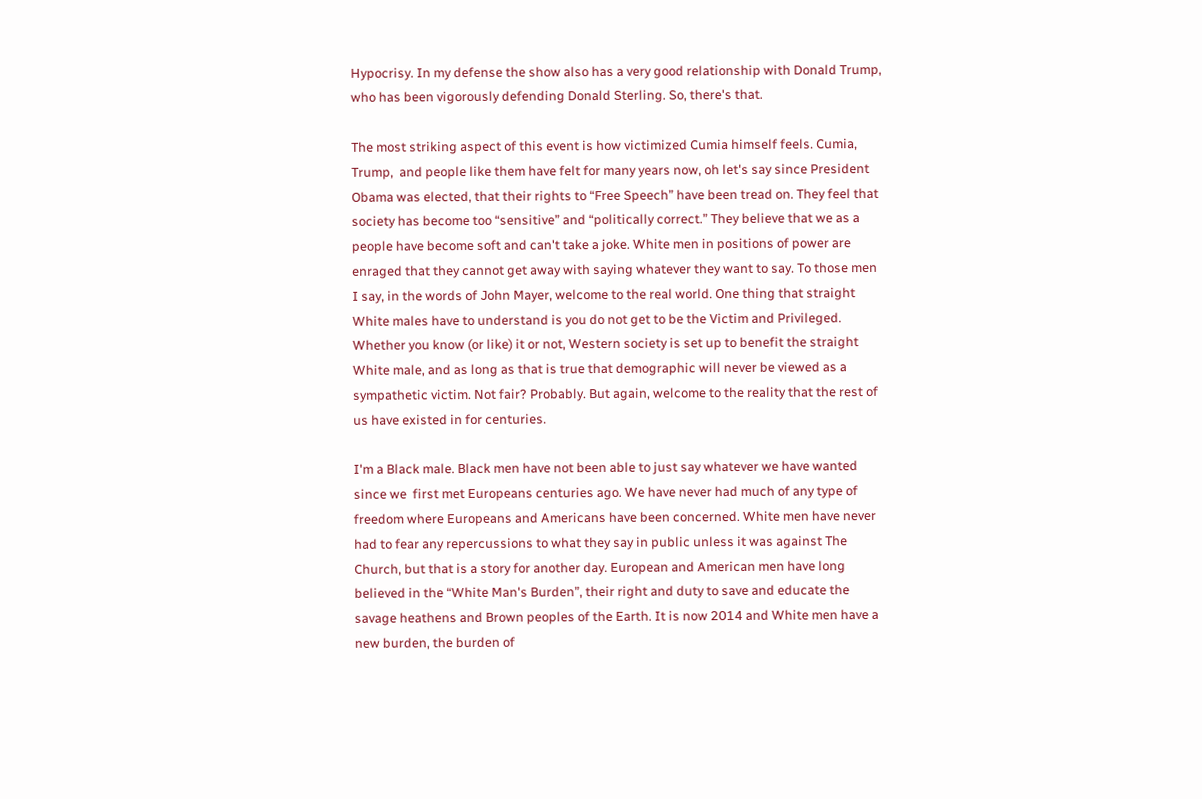Hypocrisy. In my defense the show also has a very good relationship with Donald Trump, who has been vigorously defending Donald Sterling. So, there's that.

The most striking aspect of this event is how victimized Cumia himself feels. Cumia, Trump,  and people like them have felt for many years now, oh let's say since President Obama was elected, that their rights to “Free Speech” have been tread on. They feel that society has become too “sensitive” and “politically correct.” They believe that we as a people have become soft and can't take a joke. White men in positions of power are enraged that they cannot get away with saying whatever they want to say. To those men I say, in the words of John Mayer, welcome to the real world. One thing that straight White males have to understand is you do not get to be the Victim and Privileged. Whether you know (or like) it or not, Western society is set up to benefit the straight White male, and as long as that is true that demographic will never be viewed as a sympathetic victim. Not fair? Probably. But again, welcome to the reality that the rest of us have existed in for centuries.

I'm a Black male. Black men have not been able to just say whatever we have wanted since we  first met Europeans centuries ago. We have never had much of any type of freedom where Europeans and Americans have been concerned. White men have never had to fear any repercussions to what they say in public unless it was against The Church, but that is a story for another day. European and American men have long believed in the “White Man's Burden”, their right and duty to save and educate the savage heathens and Brown peoples of the Earth. It is now 2014 and White men have a new burden, the burden of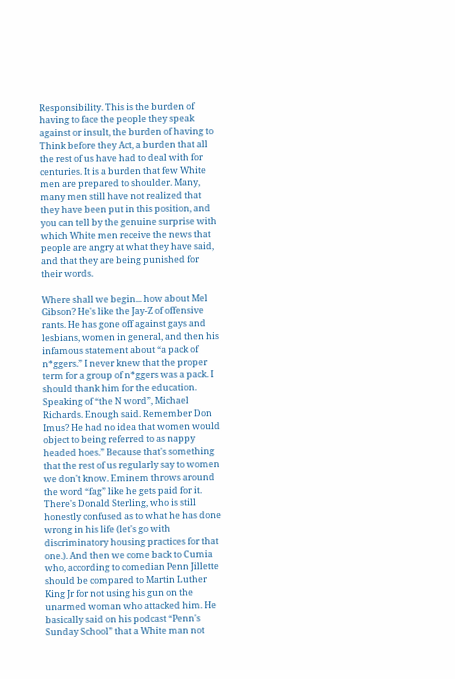Responsibility. This is the burden of having to face the people they speak against or insult, the burden of having to Think before they Act, a burden that all the rest of us have had to deal with for centuries. It is a burden that few White men are prepared to shoulder. Many, many men still have not realized that they have been put in this position, and you can tell by the genuine surprise with which White men receive the news that people are angry at what they have said, and that they are being punished for their words.

Where shall we begin... how about Mel Gibson? He's like the Jay-Z of offensive rants. He has gone off against gays and lesbians, women in general, and then his infamous statement about “a pack of n*ggers.” I never knew that the proper term for a group of n*ggers was a pack. I should thank him for the education. Speaking of “the N word”, Michael Richards. Enough said. Remember Don Imus? He had no idea that women would object to being referred to as nappy headed hoes.” Because that's something that the rest of us regularly say to women we don't know. Eminem throws around the word “fag” like he gets paid for it. There's Donald Sterling, who is still honestly confused as to what he has done wrong in his life (let's go with discriminatory housing practices for that one.). And then we come back to Cumia who, according to comedian Penn Jillette should be compared to Martin Luther King Jr for not using his gun on the unarmed woman who attacked him. He basically said on his podcast “Penn's Sunday School” that a White man not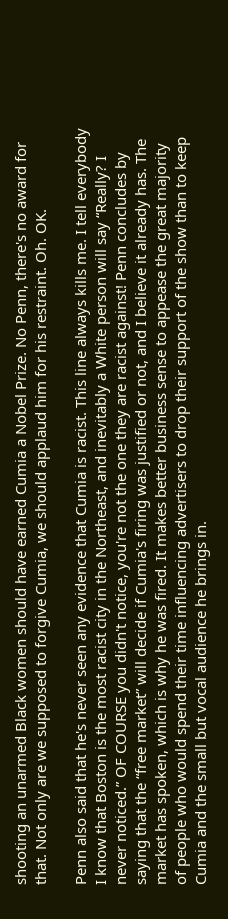shooting an unarmed Black women should have earned Cumia a Nobel Prize. No Penn, there's no award for that. Not only are we supposed to forgive Cumia, we should applaud him for his restraint. Oh. OK.

Penn also said that he's never seen any evidence that Cumia is racist. This line always kills me. I tell everybody I know that Boston is the most racist city in the Northeast, and inevitably a White person will say “Really? I never noticed.” OF COURSE you didn't notice, you're not the one they are racist against! Penn concludes by saying that the “free market” will decide if Cumia's firing was justified or not, and I believe it already has. The market has spoken, which is why he was fired. It makes better business sense to appease the great majority of people who would spend their time influencing advertisers to drop their support of the show than to keep Cumia and the small but vocal audience he brings in.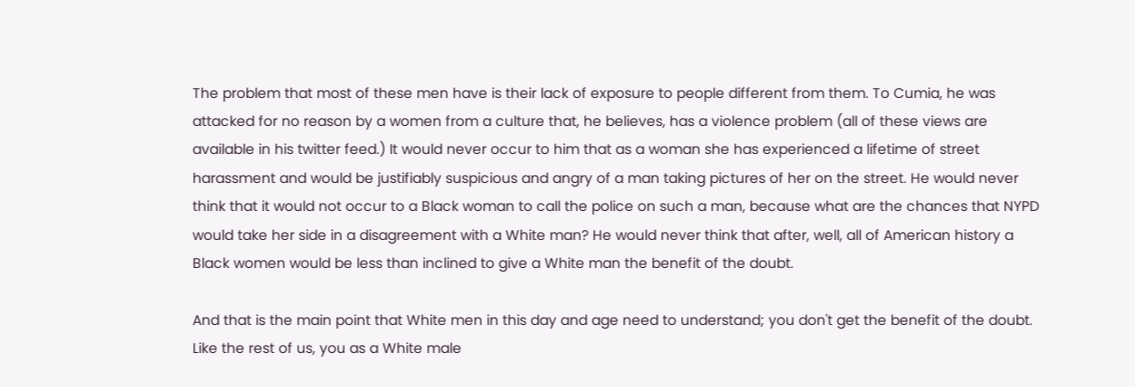The problem that most of these men have is their lack of exposure to people different from them. To Cumia, he was attacked for no reason by a women from a culture that, he believes, has a violence problem (all of these views are available in his twitter feed.) It would never occur to him that as a woman she has experienced a lifetime of street harassment and would be justifiably suspicious and angry of a man taking pictures of her on the street. He would never think that it would not occur to a Black woman to call the police on such a man, because what are the chances that NYPD would take her side in a disagreement with a White man? He would never think that after, well, all of American history a Black women would be less than inclined to give a White man the benefit of the doubt.

And that is the main point that White men in this day and age need to understand; you don't get the benefit of the doubt. Like the rest of us, you as a White male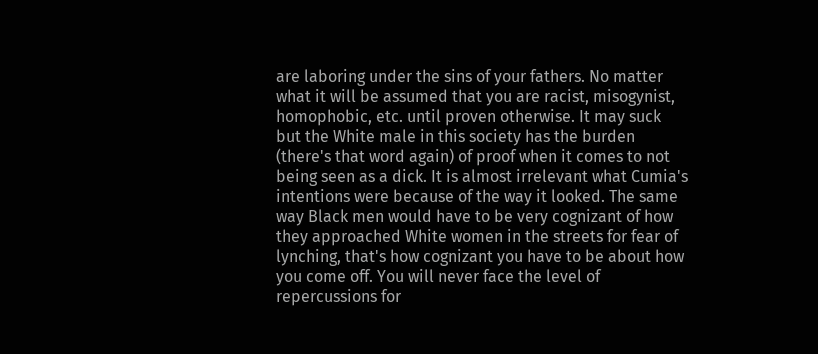are laboring under the sins of your fathers. No matter what it will be assumed that you are racist, misogynist, homophobic, etc. until proven otherwise. It may suck but the White male in this society has the burden (there's that word again) of proof when it comes to not being seen as a dick. It is almost irrelevant what Cumia's intentions were because of the way it looked. The same way Black men would have to be very cognizant of how they approached White women in the streets for fear of lynching, that's how cognizant you have to be about how you come off. You will never face the level of repercussions for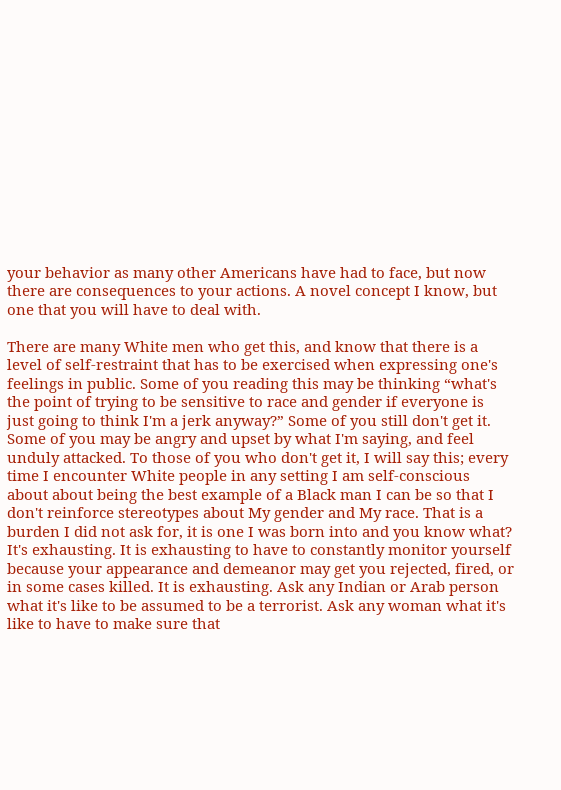your behavior as many other Americans have had to face, but now there are consequences to your actions. A novel concept I know, but one that you will have to deal with.

There are many White men who get this, and know that there is a level of self-restraint that has to be exercised when expressing one's feelings in public. Some of you reading this may be thinking “what's the point of trying to be sensitive to race and gender if everyone is just going to think I'm a jerk anyway?” Some of you still don't get it. Some of you may be angry and upset by what I'm saying, and feel unduly attacked. To those of you who don't get it, I will say this; every time I encounter White people in any setting I am self-conscious about about being the best example of a Black man I can be so that I don't reinforce stereotypes about My gender and My race. That is a burden I did not ask for, it is one I was born into and you know what? It's exhausting. It is exhausting to have to constantly monitor yourself because your appearance and demeanor may get you rejected, fired, or in some cases killed. It is exhausting. Ask any Indian or Arab person what it's like to be assumed to be a terrorist. Ask any woman what it's like to have to make sure that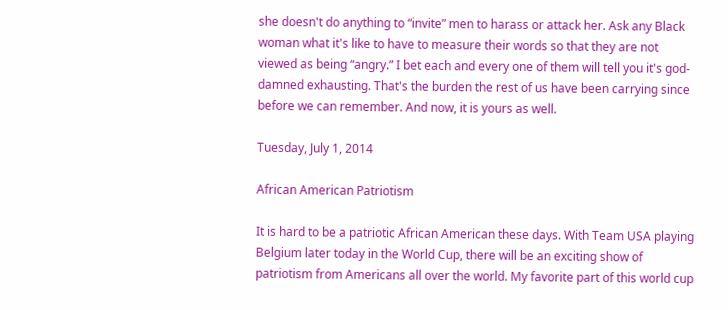she doesn't do anything to “invite” men to harass or attack her. Ask any Black woman what it's like to have to measure their words so that they are not viewed as being “angry.” I bet each and every one of them will tell you it's god-damned exhausting. That's the burden the rest of us have been carrying since before we can remember. And now, it is yours as well.

Tuesday, July 1, 2014

African American Patriotism

It is hard to be a patriotic African American these days. With Team USA playing Belgium later today in the World Cup, there will be an exciting show of patriotism from Americans all over the world. My favorite part of this world cup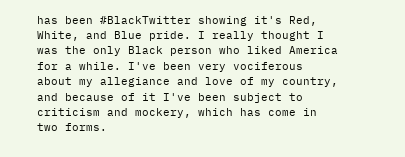has been #BlackTwitter showing it's Red, White, and Blue pride. I really thought I was the only Black person who liked America for a while. I've been very vociferous about my allegiance and love of my country, and because of it I've been subject to criticism and mockery, which has come in two forms.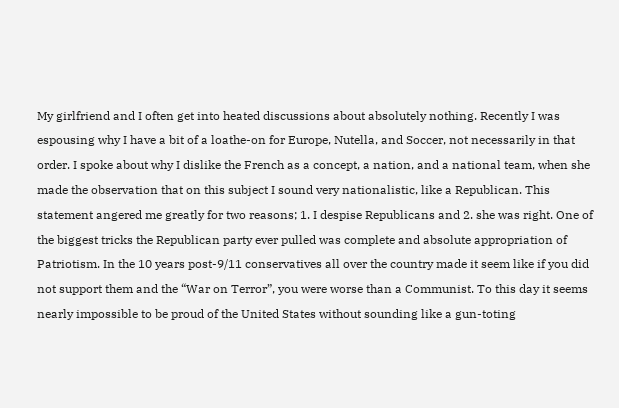My girlfriend and I often get into heated discussions about absolutely nothing. Recently I was espousing why I have a bit of a loathe-on for Europe, Nutella, and Soccer, not necessarily in that order. I spoke about why I dislike the French as a concept, a nation, and a national team, when she made the observation that on this subject I sound very nationalistic, like a Republican. This statement angered me greatly for two reasons; 1. I despise Republicans and 2. she was right. One of the biggest tricks the Republican party ever pulled was complete and absolute appropriation of Patriotism. In the 10 years post-9/11 conservatives all over the country made it seem like if you did not support them and the “War on Terror”, you were worse than a Communist. To this day it seems nearly impossible to be proud of the United States without sounding like a gun-toting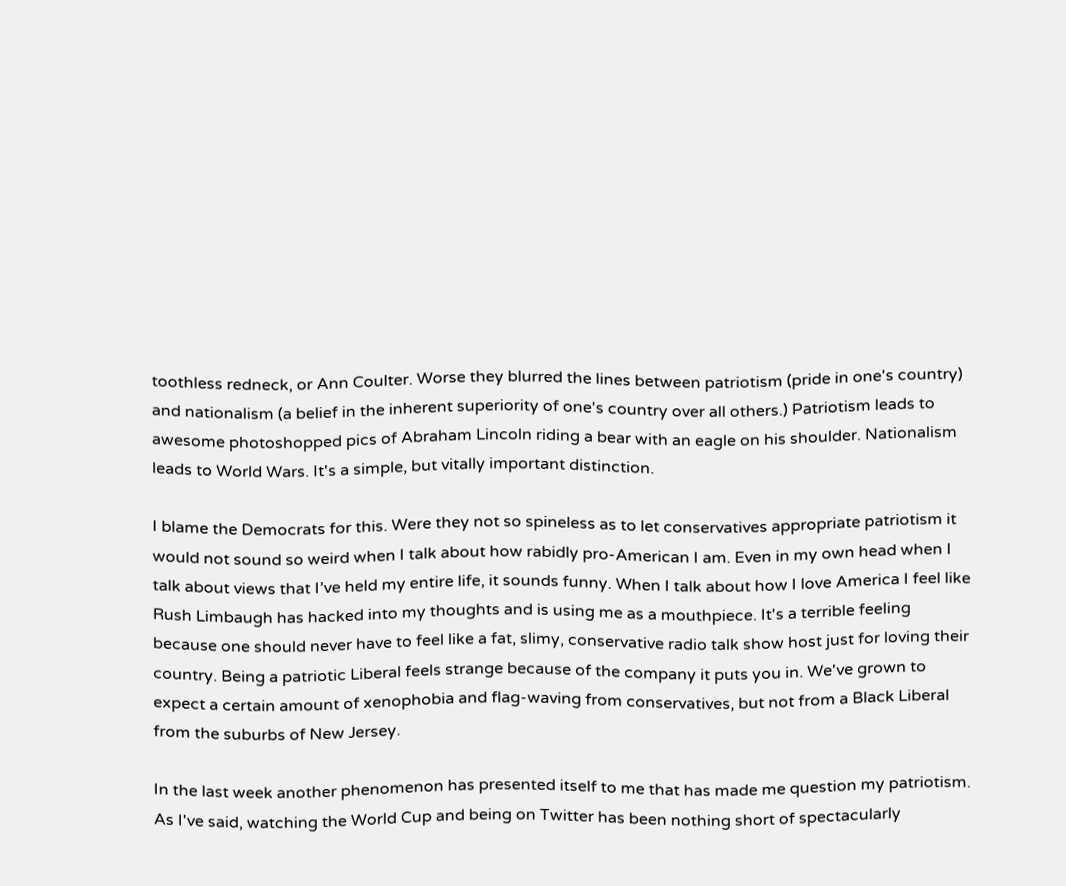toothless redneck, or Ann Coulter. Worse they blurred the lines between patriotism (pride in one's country) and nationalism (a belief in the inherent superiority of one's country over all others.) Patriotism leads to awesome photoshopped pics of Abraham Lincoln riding a bear with an eagle on his shoulder. Nationalism leads to World Wars. It's a simple, but vitally important distinction.

I blame the Democrats for this. Were they not so spineless as to let conservatives appropriate patriotism it would not sound so weird when I talk about how rabidly pro-American I am. Even in my own head when I talk about views that I’ve held my entire life, it sounds funny. When I talk about how I love America I feel like Rush Limbaugh has hacked into my thoughts and is using me as a mouthpiece. It's a terrible feeling because one should never have to feel like a fat, slimy, conservative radio talk show host just for loving their country. Being a patriotic Liberal feels strange because of the company it puts you in. We've grown to expect a certain amount of xenophobia and flag-waving from conservatives, but not from a Black Liberal from the suburbs of New Jersey.

In the last week another phenomenon has presented itself to me that has made me question my patriotism. As I've said, watching the World Cup and being on Twitter has been nothing short of spectacularly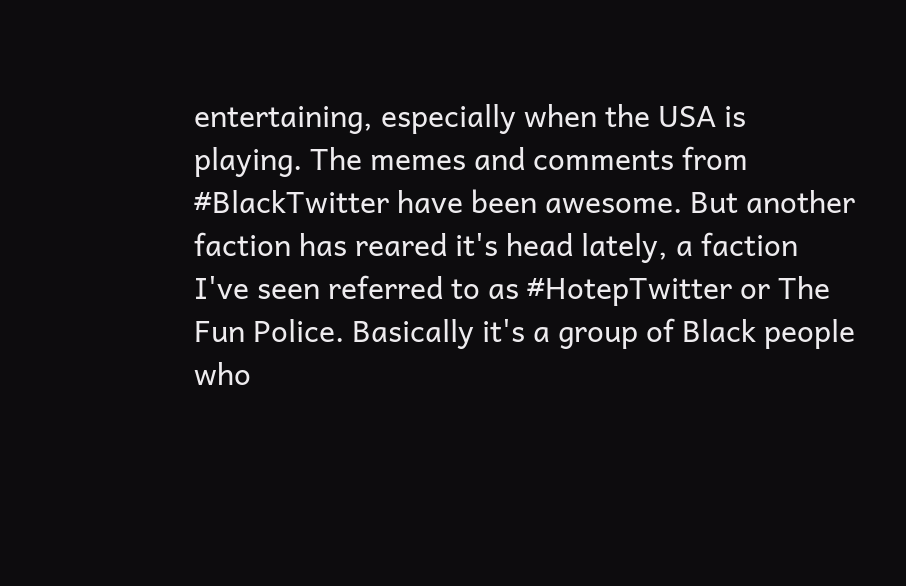entertaining, especially when the USA is playing. The memes and comments from #BlackTwitter have been awesome. But another faction has reared it's head lately, a faction I've seen referred to as #HotepTwitter or The Fun Police. Basically it's a group of Black people who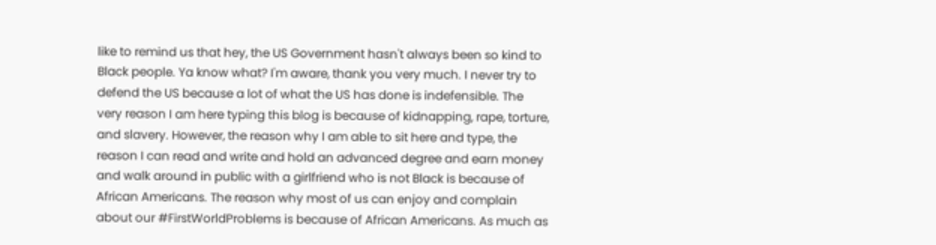like to remind us that hey, the US Government hasn't always been so kind to Black people. Ya know what? I'm aware, thank you very much. I never try to defend the US because a lot of what the US has done is indefensible. The very reason I am here typing this blog is because of kidnapping, rape, torture, and slavery. However, the reason why I am able to sit here and type, the reason I can read and write and hold an advanced degree and earn money and walk around in public with a girlfriend who is not Black is because of African Americans. The reason why most of us can enjoy and complain about our #FirstWorldProblems is because of African Americans. As much as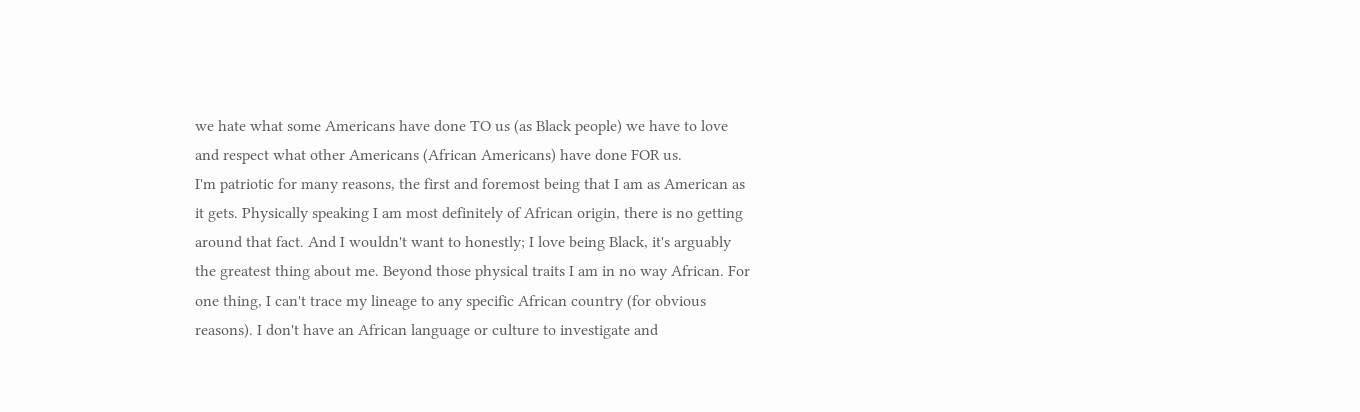we hate what some Americans have done TO us (as Black people) we have to love and respect what other Americans (African Americans) have done FOR us.
I'm patriotic for many reasons, the first and foremost being that I am as American as it gets. Physically speaking I am most definitely of African origin, there is no getting around that fact. And I wouldn't want to honestly; I love being Black, it's arguably the greatest thing about me. Beyond those physical traits I am in no way African. For one thing, I can't trace my lineage to any specific African country (for obvious reasons). I don't have an African language or culture to investigate and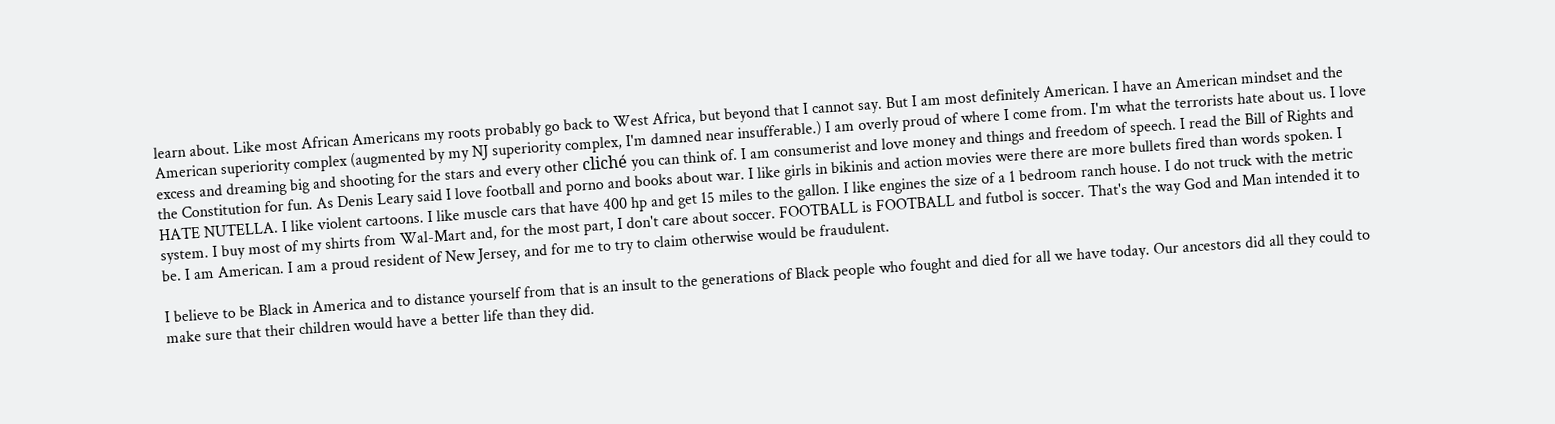learn about. Like most African Americans my roots probably go back to West Africa, but beyond that I cannot say. But I am most definitely American. I have an American mindset and the American superiority complex (augmented by my NJ superiority complex, I'm damned near insufferable.) I am overly proud of where I come from. I'm what the terrorists hate about us. I love excess and dreaming big and shooting for the stars and every other cliché you can think of. I am consumerist and love money and things and freedom of speech. I read the Bill of Rights and the Constitution for fun. As Denis Leary said I love football and porno and books about war. I like girls in bikinis and action movies were there are more bullets fired than words spoken. I HATE NUTELLA. I like violent cartoons. I like muscle cars that have 400 hp and get 15 miles to the gallon. I like engines the size of a 1 bedroom ranch house. I do not truck with the metric system. I buy most of my shirts from Wal-Mart and, for the most part, I don't care about soccer. FOOTBALL is FOOTBALL and futbol is soccer. That's the way God and Man intended it to be. I am American. I am a proud resident of New Jersey, and for me to try to claim otherwise would be fraudulent.

I believe to be Black in America and to distance yourself from that is an insult to the generations of Black people who fought and died for all we have today. Our ancestors did all they could to make sure that their children would have a better life than they did.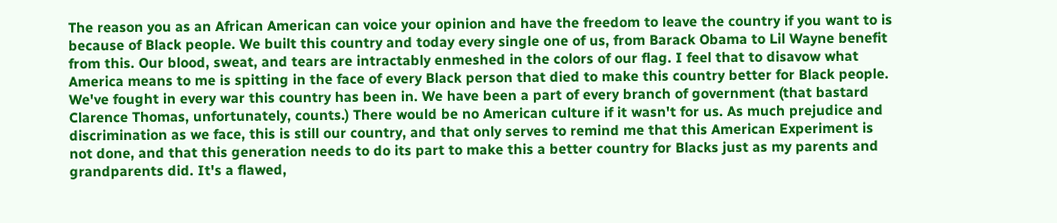The reason you as an African American can voice your opinion and have the freedom to leave the country if you want to is because of Black people. We built this country and today every single one of us, from Barack Obama to Lil Wayne benefit from this. Our blood, sweat, and tears are intractably enmeshed in the colors of our flag. I feel that to disavow what America means to me is spitting in the face of every Black person that died to make this country better for Black people. We've fought in every war this country has been in. We have been a part of every branch of government (that bastard Clarence Thomas, unfortunately, counts.) There would be no American culture if it wasn't for us. As much prejudice and discrimination as we face, this is still our country, and that only serves to remind me that this American Experiment is not done, and that this generation needs to do its part to make this a better country for Blacks just as my parents and grandparents did. It's a flawed,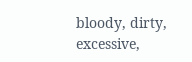bloody, dirty, excessive,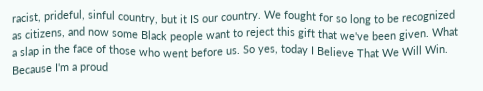racist, prideful, sinful country, but it IS our country. We fought for so long to be recognized as citizens, and now some Black people want to reject this gift that we've been given. What a slap in the face of those who went before us. So yes, today I Believe That We Will Win. Because I'm a proud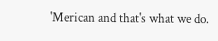'Merican and that's what we do.